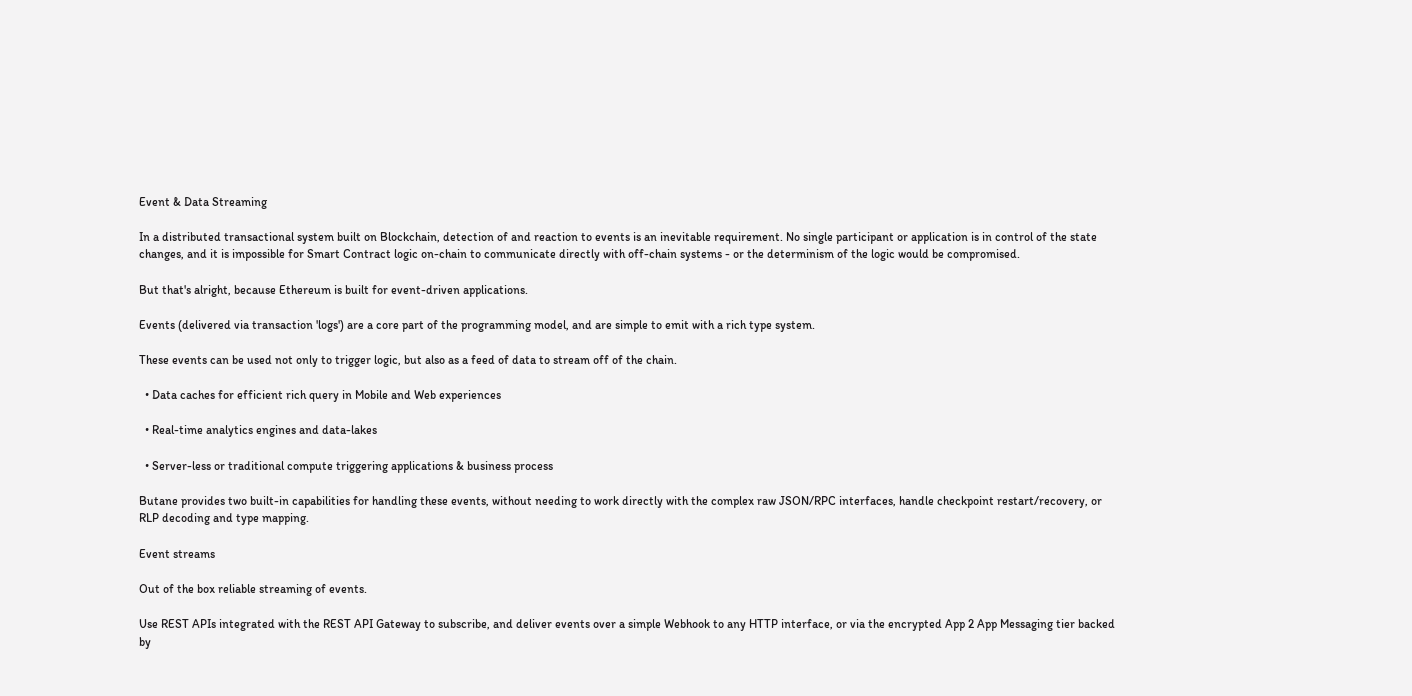Event & Data Streaming

In a distributed transactional system built on Blockchain, detection of and reaction to events is an inevitable requirement. No single participant or application is in control of the state changes, and it is impossible for Smart Contract logic on-chain to communicate directly with off-chain systems - or the determinism of the logic would be compromised.

But that's alright, because Ethereum is built for event-driven applications.

Events (delivered via transaction 'logs') are a core part of the programming model, and are simple to emit with a rich type system.

These events can be used not only to trigger logic, but also as a feed of data to stream off of the chain.

  • Data caches for efficient rich query in Mobile and Web experiences

  • Real-time analytics engines and data-lakes

  • Server-less or traditional compute triggering applications & business process

Butane provides two built-in capabilities for handling these events, without needing to work directly with the complex raw JSON/RPC interfaces, handle checkpoint restart/recovery, or RLP decoding and type mapping.

Event streams

Out of the box reliable streaming of events.

Use REST APIs integrated with the REST API Gateway to subscribe, and deliver events over a simple Webhook to any HTTP interface, or via the encrypted App 2 App Messaging tier backed by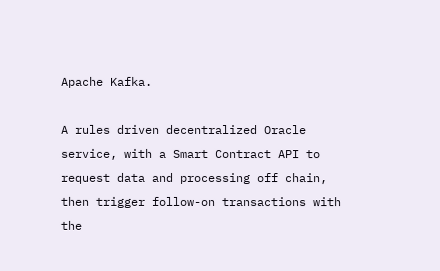Apache Kafka.

A rules driven decentralized Oracle service, with a Smart Contract API to request data and processing off chain, then trigger follow-on transactions with the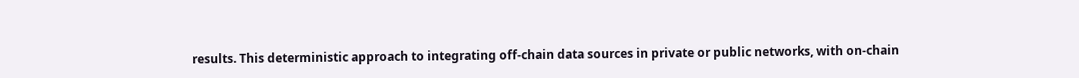results. This deterministic approach to integrating off-chain data sources in private or public networks, with on-chain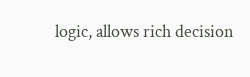logic, allows rich decision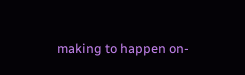making to happen on-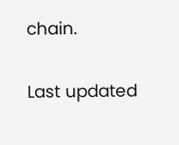chain.

Last updated